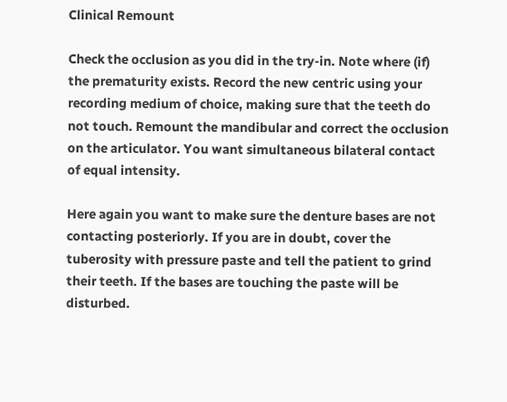Clinical Remount

Check the occlusion as you did in the try-in. Note where (if) the prematurity exists. Record the new centric using your recording medium of choice, making sure that the teeth do not touch. Remount the mandibular and correct the occlusion on the articulator. You want simultaneous bilateral contact of equal intensity.

Here again you want to make sure the denture bases are not contacting posteriorly. If you are in doubt, cover the tuberosity with pressure paste and tell the patient to grind their teeth. If the bases are touching the paste will be disturbed.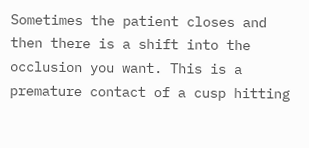Sometimes the patient closes and then there is a shift into the occlusion you want. This is a premature contact of a cusp hitting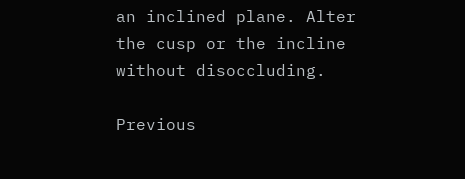an inclined plane. Alter the cusp or the incline without disoccluding.

Previous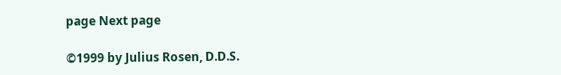page Next page

©1999 by Julius Rosen, D.D.S.